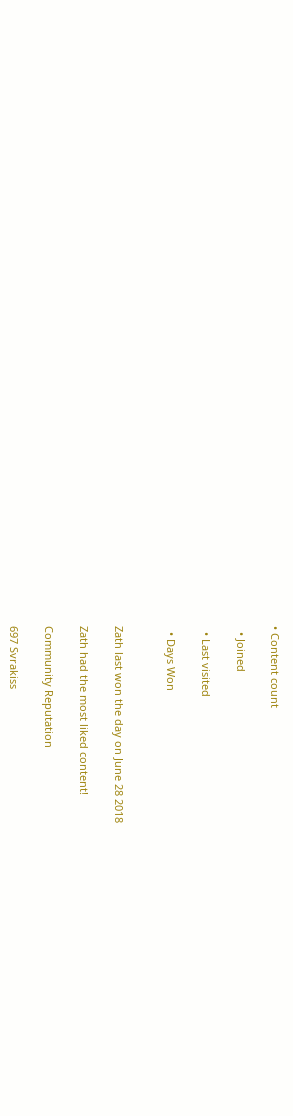• Content count

  • Joined

  • Last visited

  • Days Won


Zath last won the day on June 28 2018

Zath had the most liked content!

Community Reputation

697 Svrakiss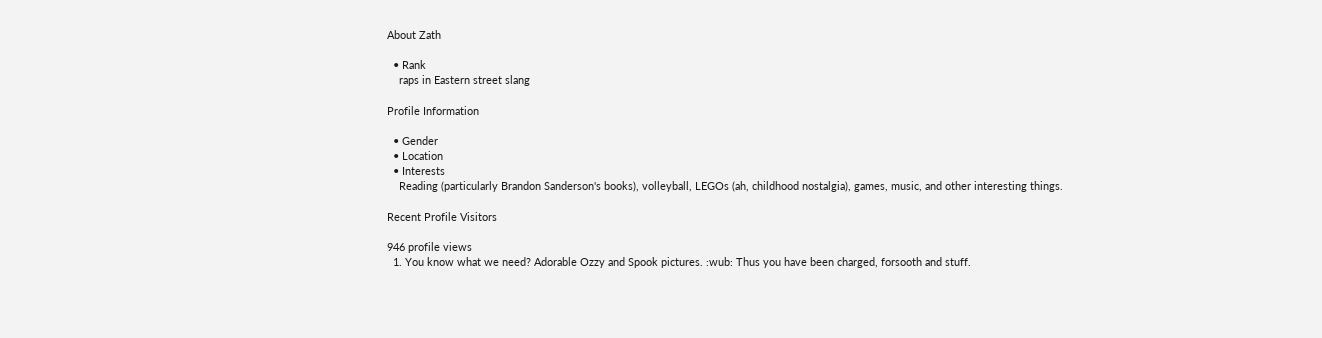About Zath

  • Rank
    raps in Eastern street slang

Profile Information

  • Gender
  • Location
  • Interests
    Reading (particularly Brandon Sanderson's books), volleyball, LEGOs (ah, childhood nostalgia), games, music, and other interesting things.

Recent Profile Visitors

946 profile views
  1. You know what we need? Adorable Ozzy and Spook pictures. :wub: Thus you have been charged, forsooth and stuff.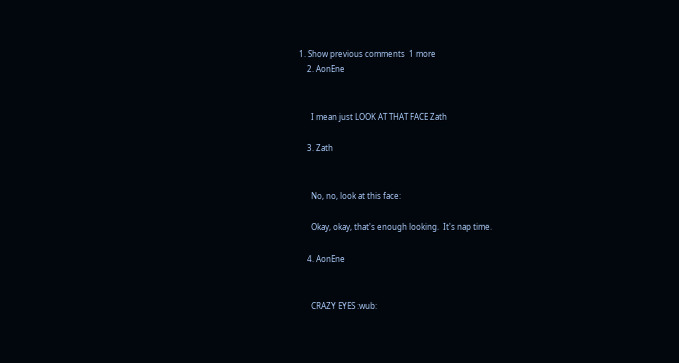1. Show previous comments  1 more
    2. AonEne


      I mean just LOOK AT THAT FACE Zath

    3. Zath


      No, no, look at this face:

      Okay, okay, that's enough looking.  It's nap time.

    4. AonEne


      CRAZY EYES :wub: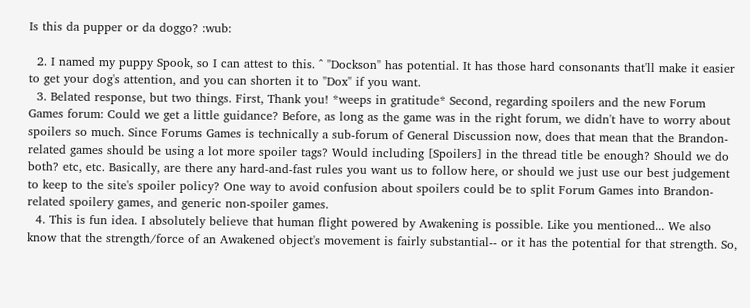Is this da pupper or da doggo? :wub:

  2. I named my puppy Spook, so I can attest to this. ^ "Dockson" has potential. It has those hard consonants that'll make it easier to get your dog's attention, and you can shorten it to "Dox" if you want.
  3. Belated response, but two things. First, Thank you! *weeps in gratitude* Second, regarding spoilers and the new Forum Games forum: Could we get a little guidance? Before, as long as the game was in the right forum, we didn't have to worry about spoilers so much. Since Forums Games is technically a sub-forum of General Discussion now, does that mean that the Brandon-related games should be using a lot more spoiler tags? Would including [Spoilers] in the thread title be enough? Should we do both? etc, etc. Basically, are there any hard-and-fast rules you want us to follow here, or should we just use our best judgement to keep to the site's spoiler policy? One way to avoid confusion about spoilers could be to split Forum Games into Brandon-related spoilery games, and generic non-spoiler games.
  4. This is fun idea. I absolutely believe that human flight powered by Awakening is possible. Like you mentioned... We also know that the strength/force of an Awakened object's movement is fairly substantial-- or it has the potential for that strength. So,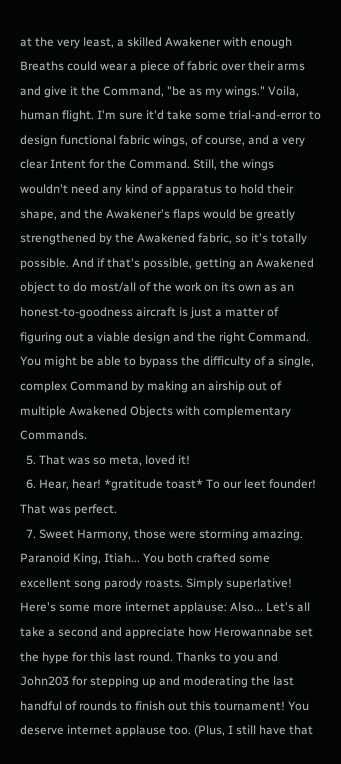at the very least, a skilled Awakener with enough Breaths could wear a piece of fabric over their arms and give it the Command, "be as my wings." Voila, human flight. I'm sure it'd take some trial-and-error to design functional fabric wings, of course, and a very clear Intent for the Command. Still, the wings wouldn't need any kind of apparatus to hold their shape, and the Awakener's flaps would be greatly strengthened by the Awakened fabric, so it's totally possible. And if that's possible, getting an Awakened object to do most/all of the work on its own as an honest-to-goodness aircraft is just a matter of figuring out a viable design and the right Command. You might be able to bypass the difficulty of a single, complex Command by making an airship out of multiple Awakened Objects with complementary Commands.
  5. That was so meta, loved it!
  6. Hear, hear! *gratitude toast* To our leet founder! That was perfect.
  7. Sweet Harmony, those were storming amazing. Paranoid King, Itiah... You both crafted some excellent song parody roasts. Simply superlative! Here's some more internet applause: Also... Let's all take a second and appreciate how Herowannabe set the hype for this last round. Thanks to you and John203 for stepping up and moderating the last handful of rounds to finish out this tournament! You deserve internet applause too. (Plus, I still have that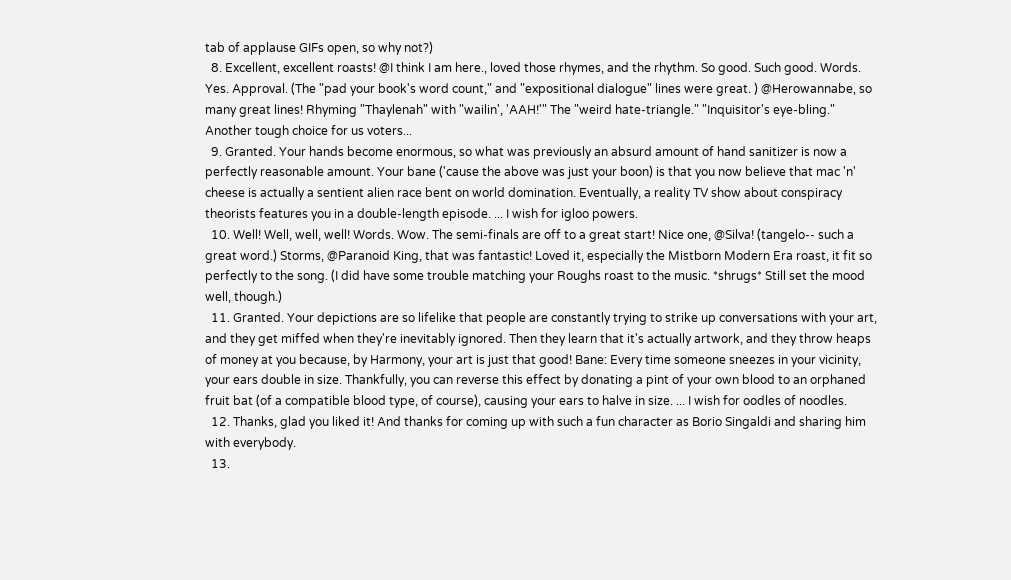tab of applause GIFs open, so why not?)
  8. Excellent, excellent roasts! @I think I am here., loved those rhymes, and the rhythm. So good. Such good. Words. Yes. Approval. (The "pad your book's word count," and "expositional dialogue" lines were great. ) @Herowannabe, so many great lines! Rhyming "Thaylenah" with "wailin', 'AAH!'" The "weird hate-triangle." "Inquisitor's eye-bling." Another tough choice for us voters...
  9. Granted. Your hands become enormous, so what was previously an absurd amount of hand sanitizer is now a perfectly reasonable amount. Your bane ('cause the above was just your boon) is that you now believe that mac 'n' cheese is actually a sentient alien race bent on world domination. Eventually, a reality TV show about conspiracy theorists features you in a double-length episode. ... I wish for igloo powers.
  10. Well! Well, well, well! Words. Wow. The semi-finals are off to a great start! Nice one, @Silva! (tangelo-- such a great word.) Storms, @Paranoid King, that was fantastic! Loved it, especially the Mistborn Modern Era roast, it fit so perfectly to the song. (I did have some trouble matching your Roughs roast to the music. *shrugs* Still set the mood well, though.)
  11. Granted. Your depictions are so lifelike that people are constantly trying to strike up conversations with your art, and they get miffed when they're inevitably ignored. Then they learn that it's actually artwork, and they throw heaps of money at you because, by Harmony, your art is just that good! Bane: Every time someone sneezes in your vicinity, your ears double in size. Thankfully, you can reverse this effect by donating a pint of your own blood to an orphaned fruit bat (of a compatible blood type, of course), causing your ears to halve in size. ... I wish for oodles of noodles.
  12. Thanks, glad you liked it! And thanks for coming up with such a fun character as Borio Singaldi and sharing him with everybody.
  13.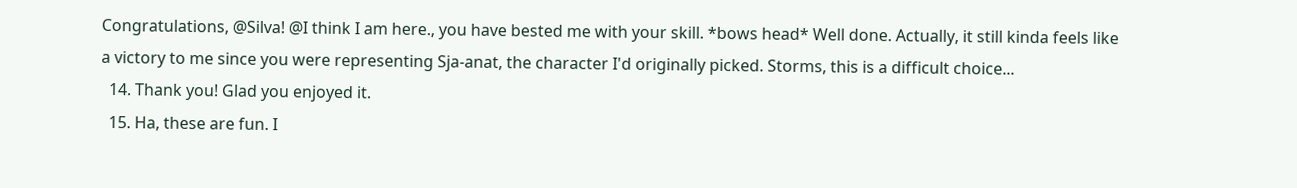Congratulations, @Silva! @I think I am here., you have bested me with your skill. *bows head* Well done. Actually, it still kinda feels like a victory to me since you were representing Sja-anat, the character I'd originally picked. Storms, this is a difficult choice...
  14. Thank you! Glad you enjoyed it.
  15. Ha, these are fun. I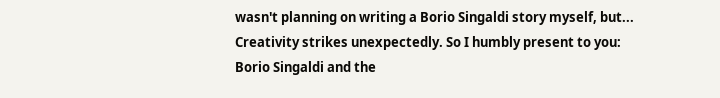wasn't planning on writing a Borio Singaldi story myself, but... Creativity strikes unexpectedly. So I humbly present to you: Borio Singaldi and the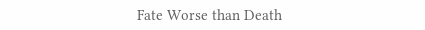Fate Worse than Death